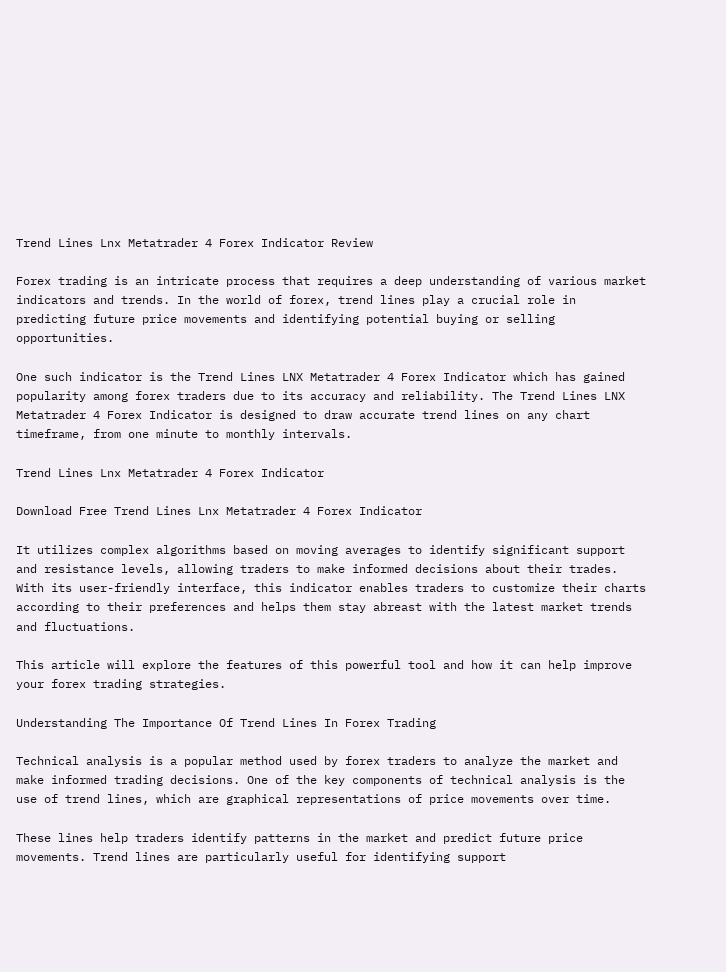Trend Lines Lnx Metatrader 4 Forex Indicator Review

Forex trading is an intricate process that requires a deep understanding of various market indicators and trends. In the world of forex, trend lines play a crucial role in predicting future price movements and identifying potential buying or selling opportunities.

One such indicator is the Trend Lines LNX Metatrader 4 Forex Indicator which has gained popularity among forex traders due to its accuracy and reliability. The Trend Lines LNX Metatrader 4 Forex Indicator is designed to draw accurate trend lines on any chart timeframe, from one minute to monthly intervals.

Trend Lines Lnx Metatrader 4 Forex Indicator

Download Free Trend Lines Lnx Metatrader 4 Forex Indicator

It utilizes complex algorithms based on moving averages to identify significant support and resistance levels, allowing traders to make informed decisions about their trades. With its user-friendly interface, this indicator enables traders to customize their charts according to their preferences and helps them stay abreast with the latest market trends and fluctuations.

This article will explore the features of this powerful tool and how it can help improve your forex trading strategies.

Understanding The Importance Of Trend Lines In Forex Trading

Technical analysis is a popular method used by forex traders to analyze the market and make informed trading decisions. One of the key components of technical analysis is the use of trend lines, which are graphical representations of price movements over time.

These lines help traders identify patterns in the market and predict future price movements. Trend lines are particularly useful for identifying support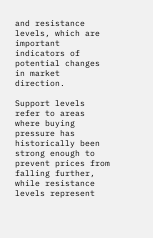and resistance levels, which are important indicators of potential changes in market direction.

Support levels refer to areas where buying pressure has historically been strong enough to prevent prices from falling further, while resistance levels represent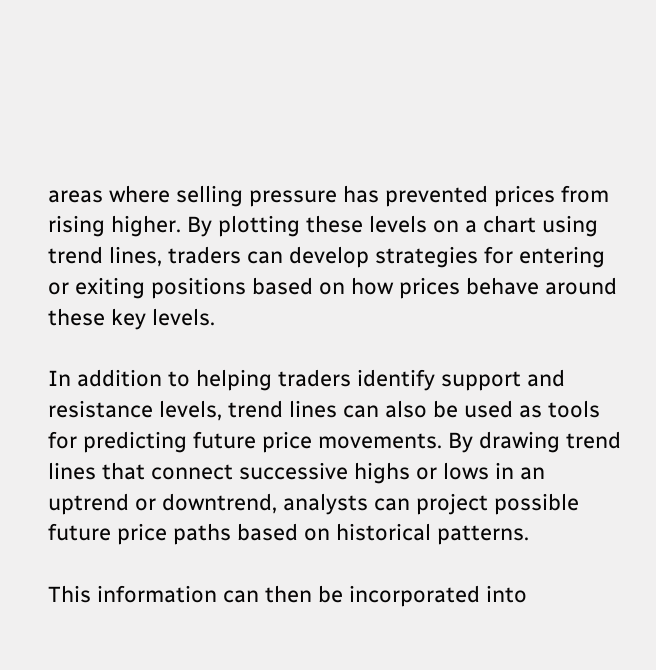areas where selling pressure has prevented prices from rising higher. By plotting these levels on a chart using trend lines, traders can develop strategies for entering or exiting positions based on how prices behave around these key levels.

In addition to helping traders identify support and resistance levels, trend lines can also be used as tools for predicting future price movements. By drawing trend lines that connect successive highs or lows in an uptrend or downtrend, analysts can project possible future price paths based on historical patterns.

This information can then be incorporated into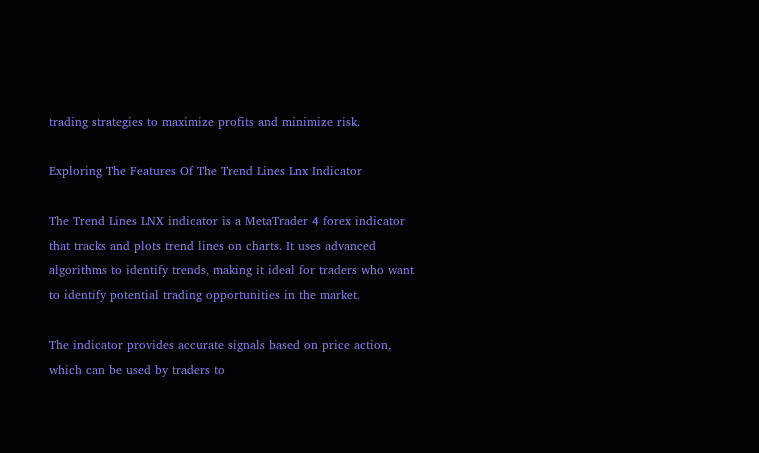trading strategies to maximize profits and minimize risk.

Exploring The Features Of The Trend Lines Lnx Indicator

The Trend Lines LNX indicator is a MetaTrader 4 forex indicator that tracks and plots trend lines on charts. It uses advanced algorithms to identify trends, making it ideal for traders who want to identify potential trading opportunities in the market.

The indicator provides accurate signals based on price action, which can be used by traders to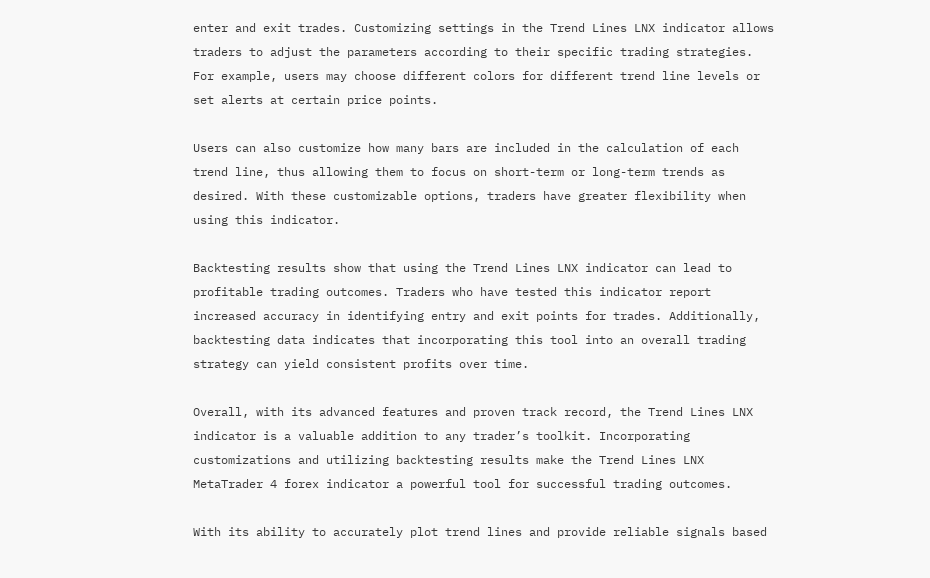enter and exit trades. Customizing settings in the Trend Lines LNX indicator allows traders to adjust the parameters according to their specific trading strategies. For example, users may choose different colors for different trend line levels or set alerts at certain price points.

Users can also customize how many bars are included in the calculation of each trend line, thus allowing them to focus on short-term or long-term trends as desired. With these customizable options, traders have greater flexibility when using this indicator.

Backtesting results show that using the Trend Lines LNX indicator can lead to profitable trading outcomes. Traders who have tested this indicator report increased accuracy in identifying entry and exit points for trades. Additionally, backtesting data indicates that incorporating this tool into an overall trading strategy can yield consistent profits over time.

Overall, with its advanced features and proven track record, the Trend Lines LNX indicator is a valuable addition to any trader’s toolkit. Incorporating customizations and utilizing backtesting results make the Trend Lines LNX MetaTrader 4 forex indicator a powerful tool for successful trading outcomes.

With its ability to accurately plot trend lines and provide reliable signals based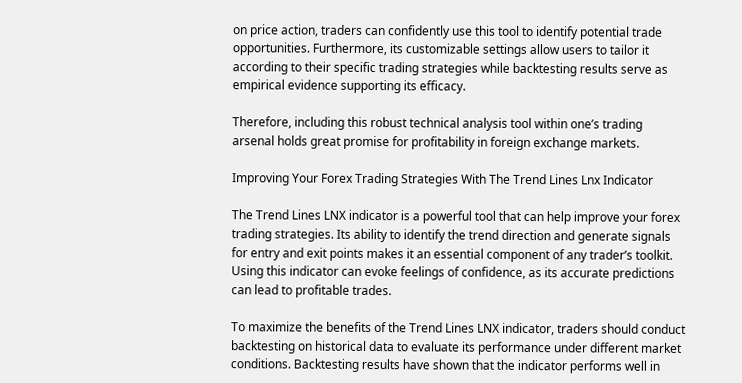on price action, traders can confidently use this tool to identify potential trade opportunities. Furthermore, its customizable settings allow users to tailor it according to their specific trading strategies while backtesting results serve as empirical evidence supporting its efficacy.

Therefore, including this robust technical analysis tool within one’s trading arsenal holds great promise for profitability in foreign exchange markets.

Improving Your Forex Trading Strategies With The Trend Lines Lnx Indicator

The Trend Lines LNX indicator is a powerful tool that can help improve your forex trading strategies. Its ability to identify the trend direction and generate signals for entry and exit points makes it an essential component of any trader’s toolkit. Using this indicator can evoke feelings of confidence, as its accurate predictions can lead to profitable trades.

To maximize the benefits of the Trend Lines LNX indicator, traders should conduct backtesting on historical data to evaluate its performance under different market conditions. Backtesting results have shown that the indicator performs well in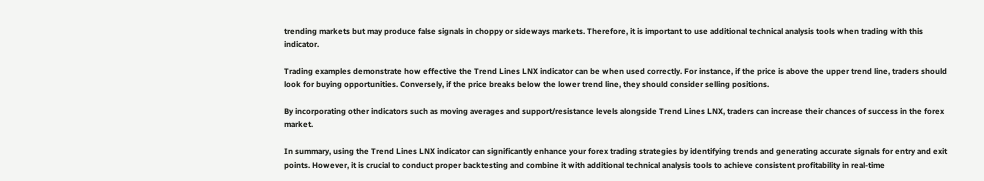trending markets but may produce false signals in choppy or sideways markets. Therefore, it is important to use additional technical analysis tools when trading with this indicator.

Trading examples demonstrate how effective the Trend Lines LNX indicator can be when used correctly. For instance, if the price is above the upper trend line, traders should look for buying opportunities. Conversely, if the price breaks below the lower trend line, they should consider selling positions.

By incorporating other indicators such as moving averages and support/resistance levels alongside Trend Lines LNX, traders can increase their chances of success in the forex market.

In summary, using the Trend Lines LNX indicator can significantly enhance your forex trading strategies by identifying trends and generating accurate signals for entry and exit points. However, it is crucial to conduct proper backtesting and combine it with additional technical analysis tools to achieve consistent profitability in real-time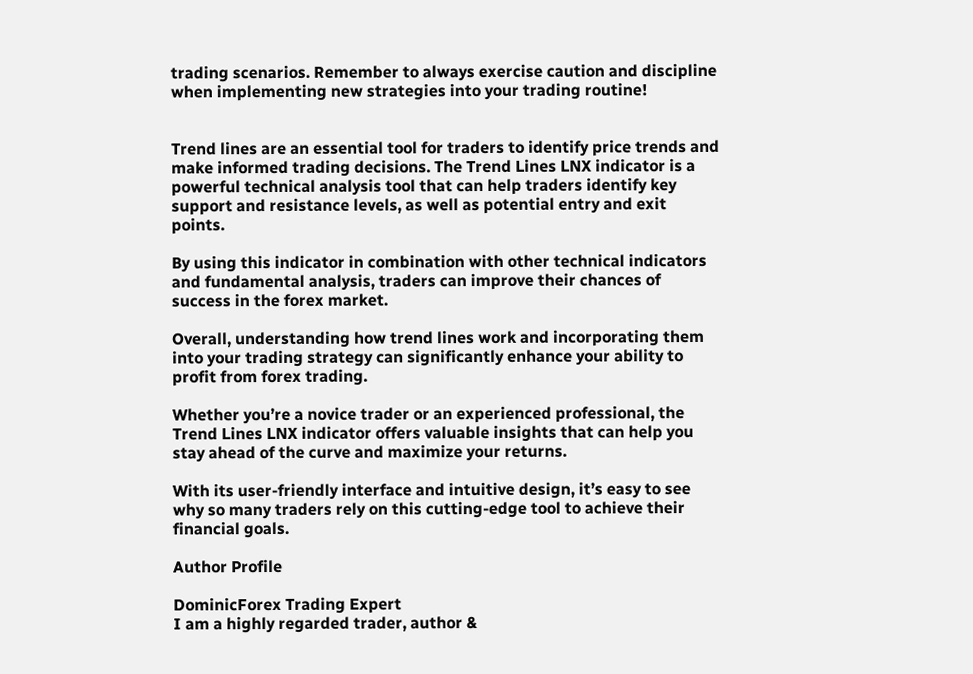trading scenarios. Remember to always exercise caution and discipline when implementing new strategies into your trading routine!


Trend lines are an essential tool for traders to identify price trends and make informed trading decisions. The Trend Lines LNX indicator is a powerful technical analysis tool that can help traders identify key support and resistance levels, as well as potential entry and exit points.

By using this indicator in combination with other technical indicators and fundamental analysis, traders can improve their chances of success in the forex market.

Overall, understanding how trend lines work and incorporating them into your trading strategy can significantly enhance your ability to profit from forex trading.

Whether you’re a novice trader or an experienced professional, the Trend Lines LNX indicator offers valuable insights that can help you stay ahead of the curve and maximize your returns.

With its user-friendly interface and intuitive design, it’s easy to see why so many traders rely on this cutting-edge tool to achieve their financial goals.

Author Profile

DominicForex Trading Expert
I am a highly regarded trader, author &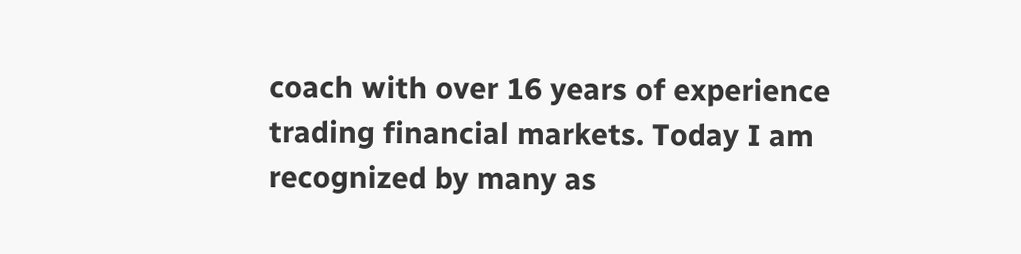coach with over 16 years of experience trading financial markets. Today I am recognized by many as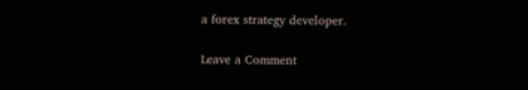a forex strategy developer.

Leave a Comment